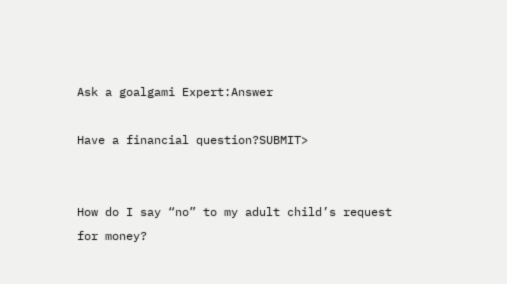Ask a goalgami Expert:Answer

Have a financial question?SUBMIT>


How do I say “no” to my adult child’s request for money?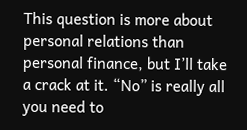This question is more about personal relations than personal finance, but I’ll take a crack at it. “No” is really all you need to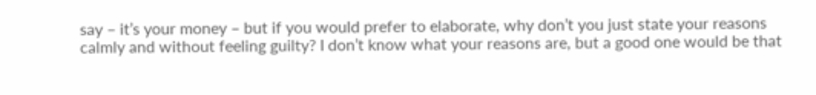say – it’s your money – but if you would prefer to elaborate, why don’t you just state your reasons calmly and without feeling guilty? I don’t know what your reasons are, but a good one would be that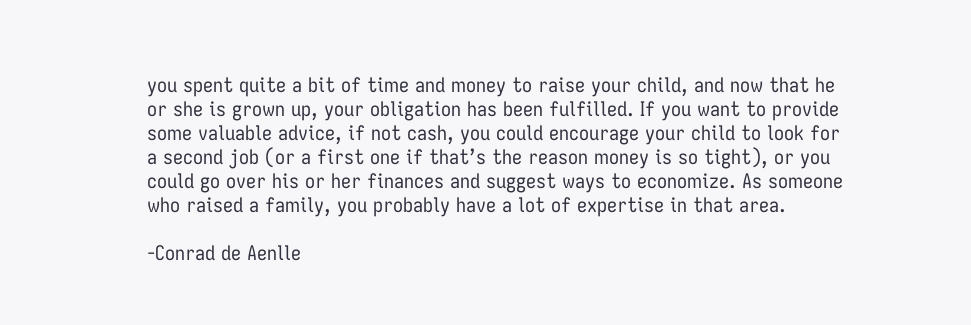you spent quite a bit of time and money to raise your child, and now that he or she is grown up, your obligation has been fulfilled. If you want to provide some valuable advice, if not cash, you could encourage your child to look for a second job (or a first one if that’s the reason money is so tight), or you could go over his or her finances and suggest ways to economize. As someone who raised a family, you probably have a lot of expertise in that area.

-Conrad de Aenlle